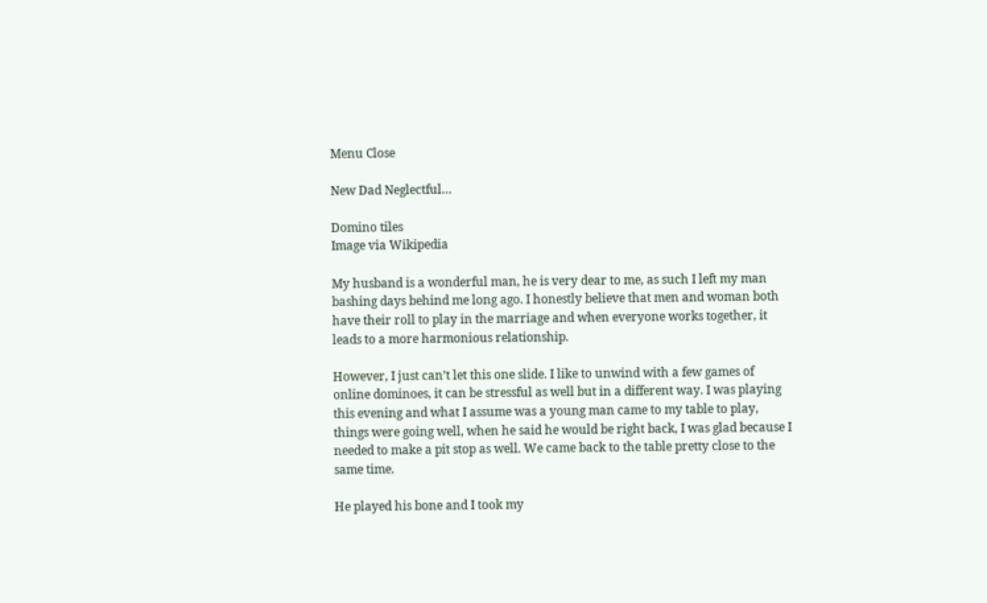Menu Close

New Dad Neglectful…

Domino tiles
Image via Wikipedia

My husband is a wonderful man, he is very dear to me, as such I left my man bashing days behind me long ago. I honestly believe that men and woman both have their roll to play in the marriage and when everyone works together, it leads to a more harmonious relationship.

However, I just can’t let this one slide. I like to unwind with a few games of online dominoes, it can be stressful as well but in a different way. I was playing this evening and what I assume was a young man came to my table to play, things were going well, when he said he would be right back, I was glad because I needed to make a pit stop as well. We came back to the table pretty close to the same time.

He played his bone and I took my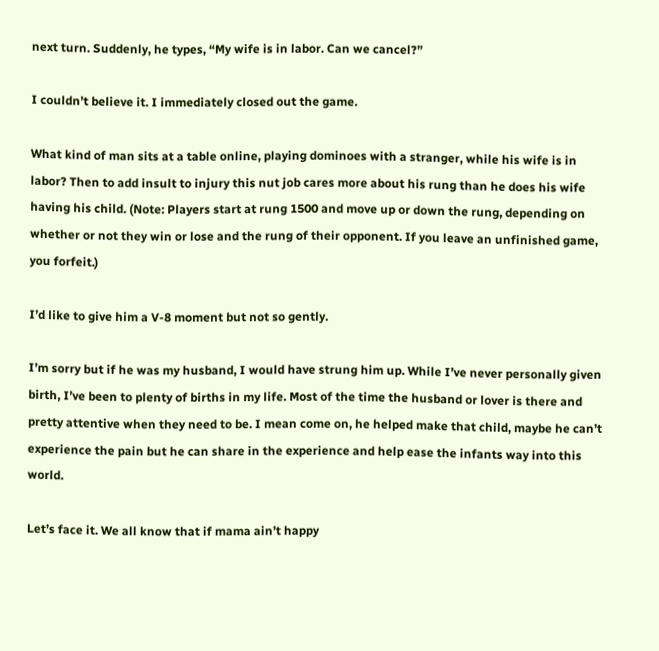next turn. Suddenly, he types, “My wife is in labor. Can we cancel?”

I couldn’t believe it. I immediately closed out the game.

What kind of man sits at a table online, playing dominoes with a stranger, while his wife is in labor? Then to add insult to injury this nut job cares more about his rung than he does his wife having his child. (Note: Players start at rung 1500 and move up or down the rung, depending on whether or not they win or lose and the rung of their opponent. If you leave an unfinished game, you forfeit.)

I’d like to give him a V-8 moment but not so gently.

I’m sorry but if he was my husband, I would have strung him up. While I’ve never personally given birth, I’ve been to plenty of births in my life. Most of the time the husband or lover is there and pretty attentive when they need to be. I mean come on, he helped make that child, maybe he can’t experience the pain but he can share in the experience and help ease the infants way into this world.

Let’s face it. We all know that if mama ain’t happy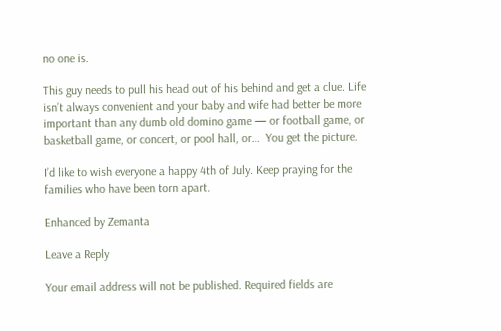no one is.

This guy needs to pull his head out of his behind and get a clue. Life isn’t always convenient and your baby and wife had better be more important than any dumb old domino game — or football game, or basketball game, or concert, or pool hall, or…  You get the picture.

I’d like to wish everyone a happy 4th of July. Keep praying for the families who have been torn apart.

Enhanced by Zemanta

Leave a Reply

Your email address will not be published. Required fields are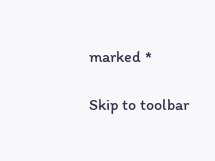marked *

Skip to toolbar